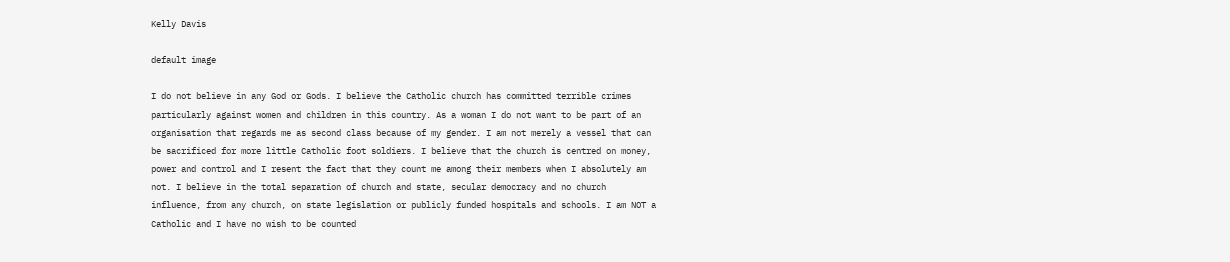Kelly Davis

default image

I do not believe in any God or Gods. I believe the Catholic church has committed terrible crimes particularly against women and children in this country. As a woman I do not want to be part of an organisation that regards me as second class because of my gender. I am not merely a vessel that can be sacrificed for more little Catholic foot soldiers. I believe that the church is centred on money, power and control and I resent the fact that they count me among their members when I absolutely am not. I believe in the total separation of church and state, secular democracy and no church influence, from any church, on state legislation or publicly funded hospitals and schools. I am NOT a Catholic and I have no wish to be counted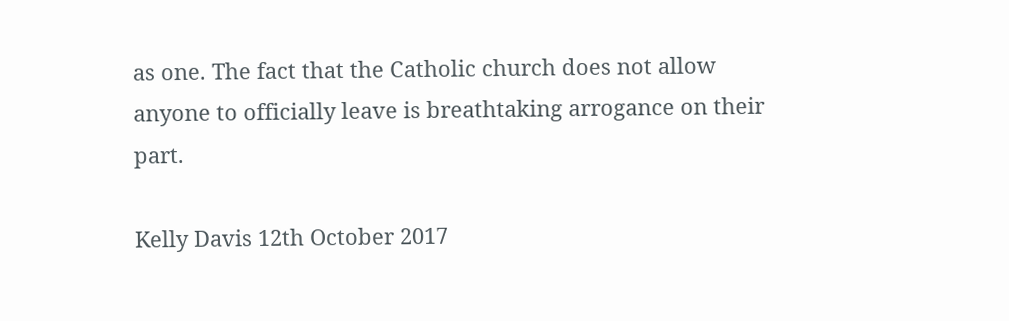as one. The fact that the Catholic church does not allow anyone to officially leave is breathtaking arrogance on their part.

Kelly Davis 12th October 2017